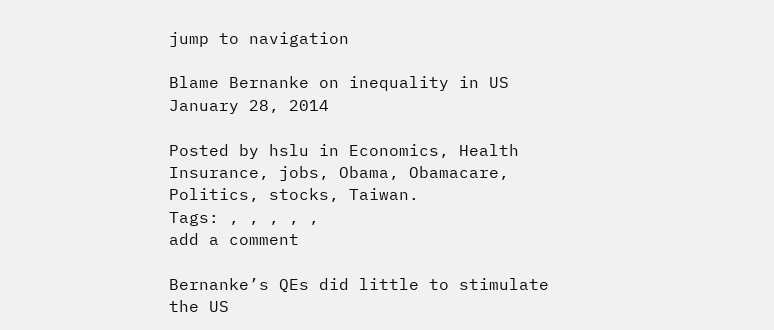jump to navigation

Blame Bernanke on inequality in US January 28, 2014

Posted by hslu in Economics, Health Insurance, jobs, Obama, Obamacare, Politics, stocks, Taiwan.
Tags: , , , , ,
add a comment

Bernanke’s QEs did little to stimulate the US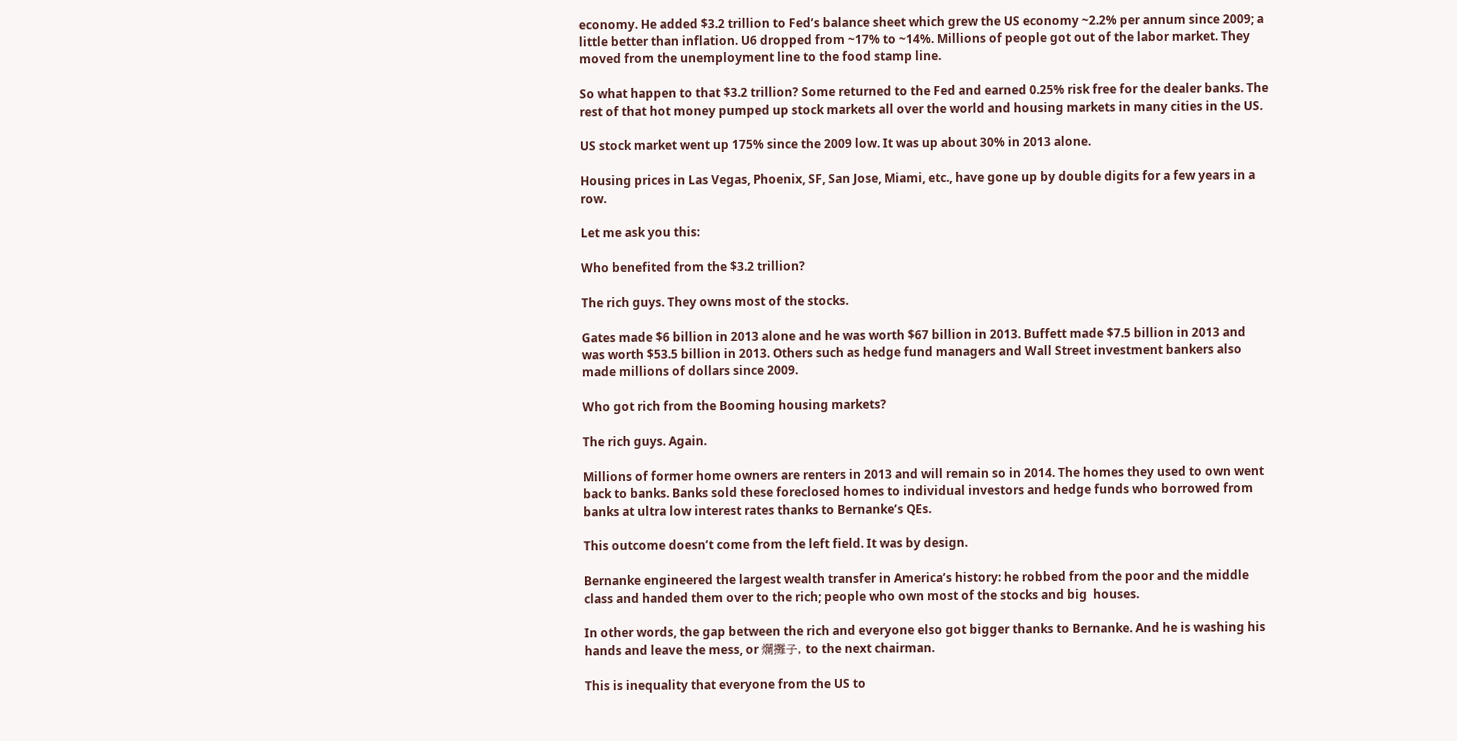economy. He added $3.2 trillion to Fed’s balance sheet which grew the US economy ~2.2% per annum since 2009; a little better than inflation. U6 dropped from ~17% to ~14%. Millions of people got out of the labor market. They moved from the unemployment line to the food stamp line.

So what happen to that $3.2 trillion? Some returned to the Fed and earned 0.25% risk free for the dealer banks. The rest of that hot money pumped up stock markets all over the world and housing markets in many cities in the US.

US stock market went up 175% since the 2009 low. It was up about 30% in 2013 alone.

Housing prices in Las Vegas, Phoenix, SF, San Jose, Miami, etc., have gone up by double digits for a few years in a row.

Let me ask you this:

Who benefited from the $3.2 trillion?

The rich guys. They owns most of the stocks.

Gates made $6 billion in 2013 alone and he was worth $67 billion in 2013. Buffett made $7.5 billion in 2013 and was worth $53.5 billion in 2013. Others such as hedge fund managers and Wall Street investment bankers also made millions of dollars since 2009.

Who got rich from the Booming housing markets?

The rich guys. Again.

Millions of former home owners are renters in 2013 and will remain so in 2014. The homes they used to own went back to banks. Banks sold these foreclosed homes to individual investors and hedge funds who borrowed from banks at ultra low interest rates thanks to Bernanke’s QEs.

This outcome doesn’t come from the left field. It was by design.

Bernanke engineered the largest wealth transfer in America’s history: he robbed from the poor and the middle class and handed them over to the rich; people who own most of the stocks and big  houses.

In other words, the gap between the rich and everyone elso got bigger thanks to Bernanke. And he is washing his hands and leave the mess, or 爛攤子, to the next chairman.

This is inequality that everyone from the US to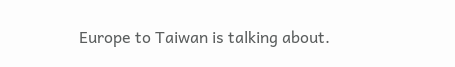Europe to Taiwan is talking about.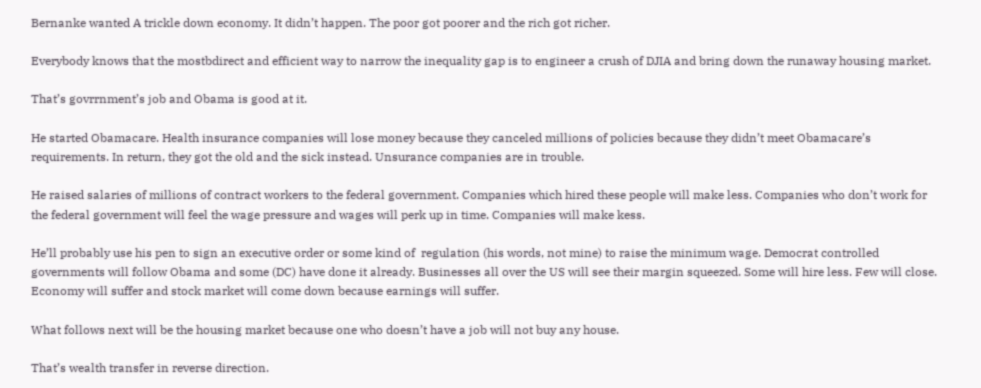Bernanke wanted A trickle down economy. It didn’t happen. The poor got poorer and the rich got richer.

Everybody knows that the mostbdirect and efficient way to narrow the inequality gap is to engineer a crush of DJIA and bring down the runaway housing market.

That’s govrrnment’s job and Obama is good at it.

He started Obamacare. Health insurance companies will lose money because they canceled millions of policies because they didn’t meet Obamacare’s requirements. In return, they got the old and the sick instead. Unsurance companies are in trouble.

He raised salaries of millions of contract workers to the federal government. Companies which hired these people will make less. Companies who don’t work for the federal government will feel the wage pressure and wages will perk up in time. Companies will make kess.

He’ll probably use his pen to sign an executive order or some kind of  regulation (his words, not mine) to raise the minimum wage. Democrat controlled governments will follow Obama and some (DC) have done it already. Businesses all over the US will see their margin squeezed. Some will hire less. Few will close. Economy will suffer and stock market will come down because earnings will suffer.

What follows next will be the housing market because one who doesn’t have a job will not buy any house.

That’s wealth transfer in reverse direction.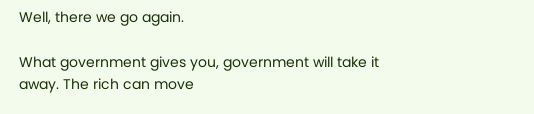Well, there we go again.

What government gives you, government will take it away. The rich can move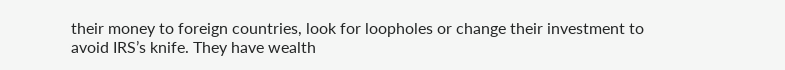their money to foreign countries, look for loopholes or change their investment to avoid IRS’s knife. They have wealth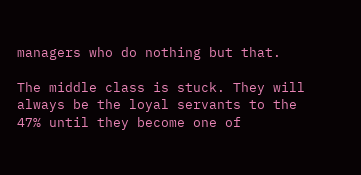managers who do nothing but that.

The middle class is stuck. They will always be the loyal servants to the 47% until they become one of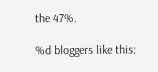the 47%.

%d bloggers like this: